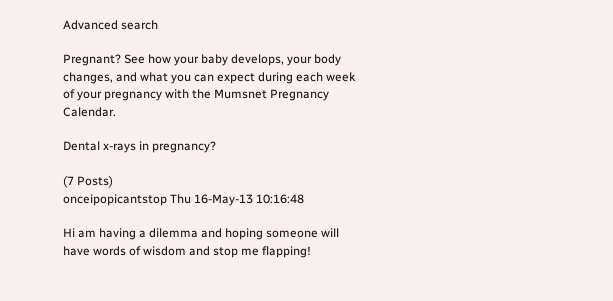Advanced search

Pregnant? See how your baby develops, your body changes, and what you can expect during each week of your pregnancy with the Mumsnet Pregnancy Calendar.

Dental x-rays in pregnancy?

(7 Posts)
onceipopicantstop Thu 16-May-13 10:16:48

Hi am having a dilemma and hoping someone will have words of wisdom and stop me flapping!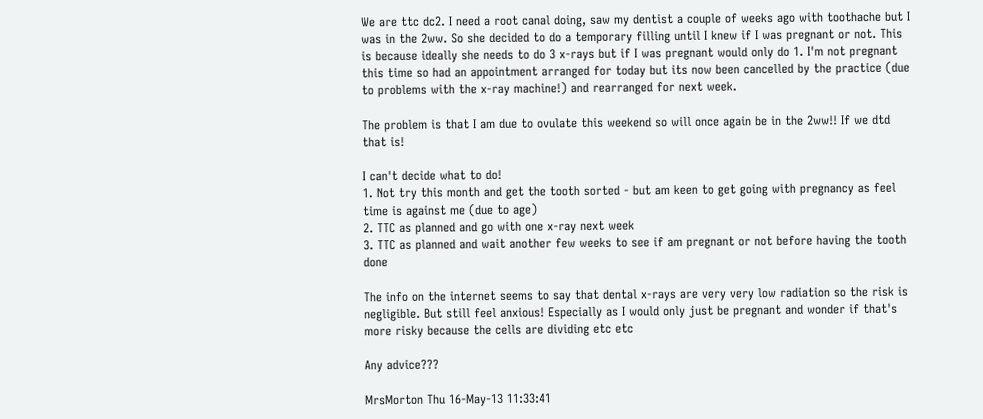We are ttc dc2. I need a root canal doing, saw my dentist a couple of weeks ago with toothache but I was in the 2ww. So she decided to do a temporary filling until I knew if I was pregnant or not. This is because ideally she needs to do 3 x-rays but if I was pregnant would only do 1. I'm not pregnant this time so had an appointment arranged for today but its now been cancelled by the practice (due to problems with the x-ray machine!) and rearranged for next week.

The problem is that I am due to ovulate this weekend so will once again be in the 2ww!! If we dtd that is!

I can't decide what to do!
1. Not try this month and get the tooth sorted - but am keen to get going with pregnancy as feel time is against me (due to age)
2. TTC as planned and go with one x-ray next week
3. TTC as planned and wait another few weeks to see if am pregnant or not before having the tooth done

The info on the internet seems to say that dental x-rays are very very low radiation so the risk is negligible. But still feel anxious! Especially as I would only just be pregnant and wonder if that's more risky because the cells are dividing etc etc

Any advice???

MrsMorton Thu 16-May-13 11:33:41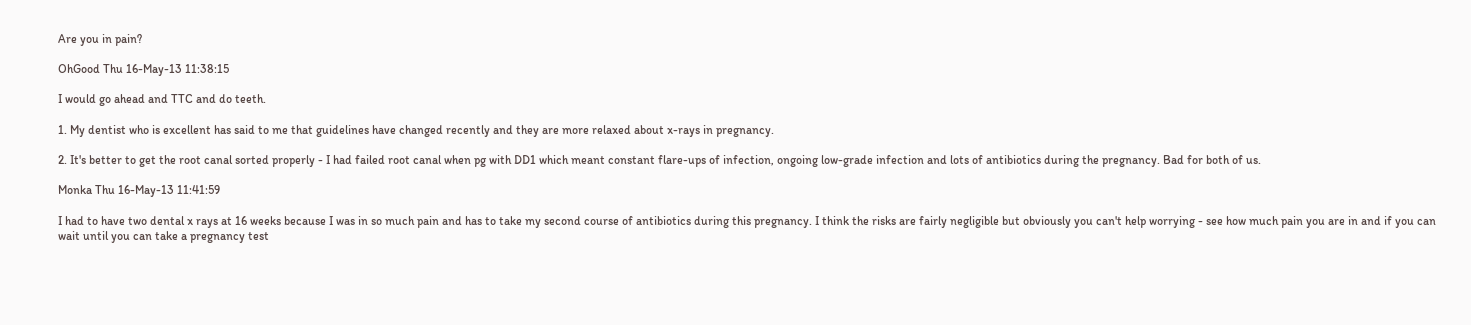Are you in pain?

OhGood Thu 16-May-13 11:38:15

I would go ahead and TTC and do teeth.

1. My dentist who is excellent has said to me that guidelines have changed recently and they are more relaxed about x-rays in pregnancy.

2. It's better to get the root canal sorted properly - I had failed root canal when pg with DD1 which meant constant flare-ups of infection, ongoing low-grade infection and lots of antibiotics during the pregnancy. Bad for both of us.

Monka Thu 16-May-13 11:41:59

I had to have two dental x rays at 16 weeks because I was in so much pain and has to take my second course of antibiotics during this pregnancy. I think the risks are fairly negligible but obviously you can't help worrying - see how much pain you are in and if you can wait until you can take a pregnancy test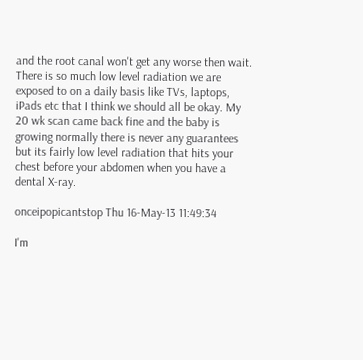and the root canal won't get any worse then wait. There is so much low level radiation we are exposed to on a daily basis like TVs, laptops, iPads etc that I think we should all be okay. My 20 wk scan came back fine and the baby is growing normally there is never any guarantees but its fairly low level radiation that hits your chest before your abdomen when you have a dental X-ray.

onceipopicantstop Thu 16-May-13 11:49:34

I'm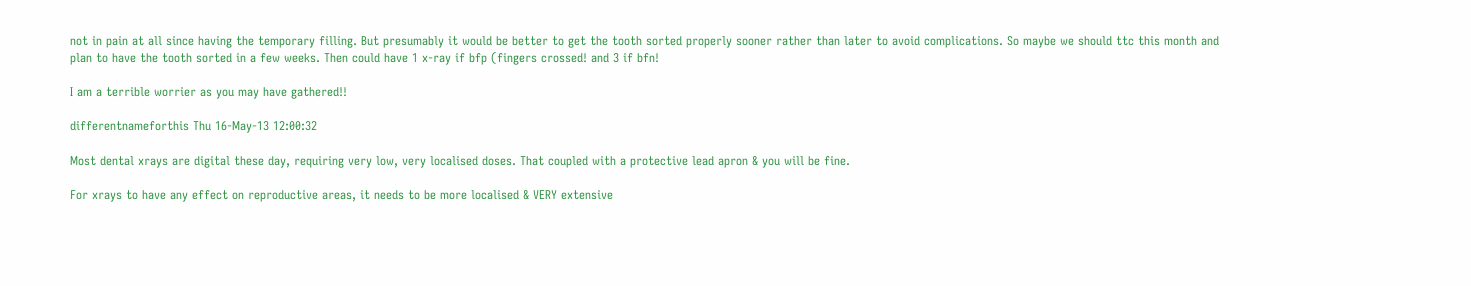not in pain at all since having the temporary filling. But presumably it would be better to get the tooth sorted properly sooner rather than later to avoid complications. So maybe we should ttc this month and plan to have the tooth sorted in a few weeks. Then could have 1 x-ray if bfp (fingers crossed! and 3 if bfn!

I am a terrible worrier as you may have gathered!!

differentnameforthis Thu 16-May-13 12:00:32

Most dental xrays are digital these day, requiring very low, very localised doses. That coupled with a protective lead apron & you will be fine.

For xrays to have any effect on reproductive areas, it needs to be more localised & VERY extensive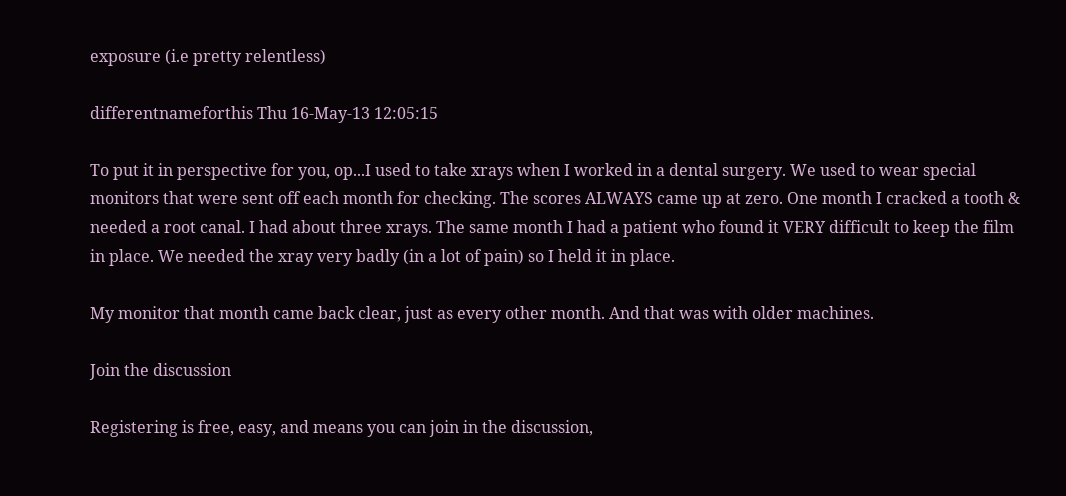exposure (i.e pretty relentless)

differentnameforthis Thu 16-May-13 12:05:15

To put it in perspective for you, op...I used to take xrays when I worked in a dental surgery. We used to wear special monitors that were sent off each month for checking. The scores ALWAYS came up at zero. One month I cracked a tooth & needed a root canal. I had about three xrays. The same month I had a patient who found it VERY difficult to keep the film in place. We needed the xray very badly (in a lot of pain) so I held it in place.

My monitor that month came back clear, just as every other month. And that was with older machines.

Join the discussion

Registering is free, easy, and means you can join in the discussion,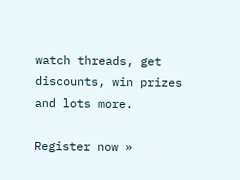watch threads, get discounts, win prizes and lots more.

Register now »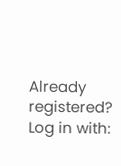Already registered? Log in with: